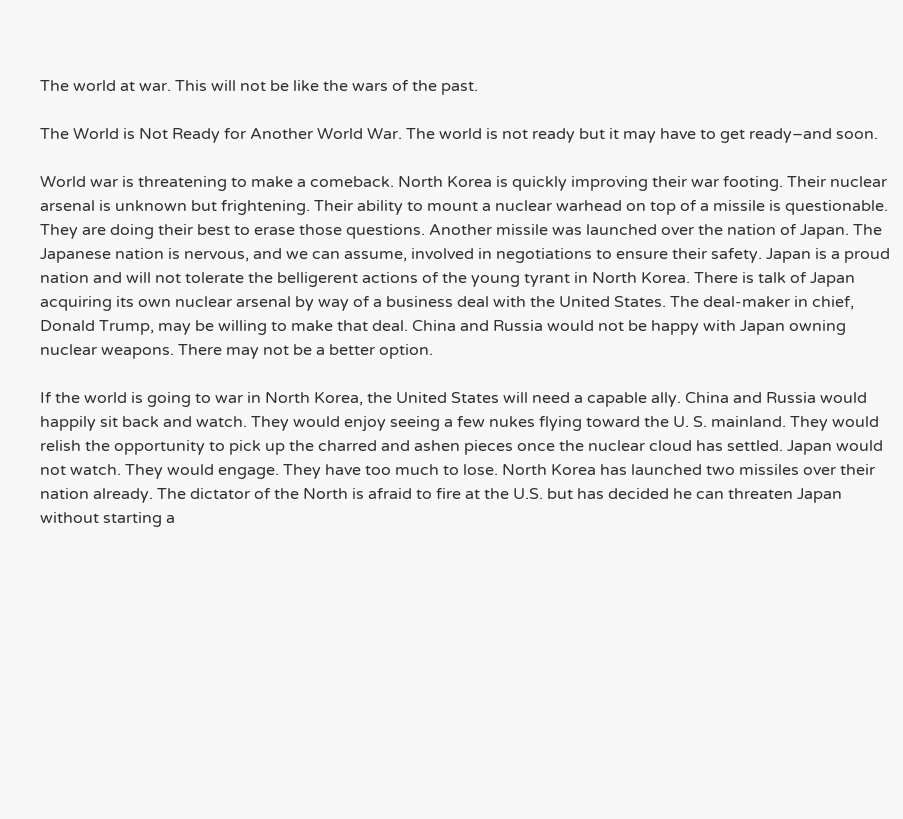The world at war. This will not be like the wars of the past.

The World is Not Ready for Another World War. The world is not ready but it may have to get ready–and soon.

World war is threatening to make a comeback. North Korea is quickly improving their war footing. Their nuclear arsenal is unknown but frightening. Their ability to mount a nuclear warhead on top of a missile is questionable. They are doing their best to erase those questions. Another missile was launched over the nation of Japan. The Japanese nation is nervous, and we can assume, involved in negotiations to ensure their safety. Japan is a proud nation and will not tolerate the belligerent actions of the young tyrant in North Korea. There is talk of Japan acquiring its own nuclear arsenal by way of a business deal with the United States. The deal-maker in chief, Donald Trump, may be willing to make that deal. China and Russia would not be happy with Japan owning nuclear weapons. There may not be a better option.

If the world is going to war in North Korea, the United States will need a capable ally. China and Russia would happily sit back and watch. They would enjoy seeing a few nukes flying toward the U. S. mainland. They would relish the opportunity to pick up the charred and ashen pieces once the nuclear cloud has settled. Japan would not watch. They would engage. They have too much to lose. North Korea has launched two missiles over their nation already. The dictator of the North is afraid to fire at the U.S. but has decided he can threaten Japan without starting a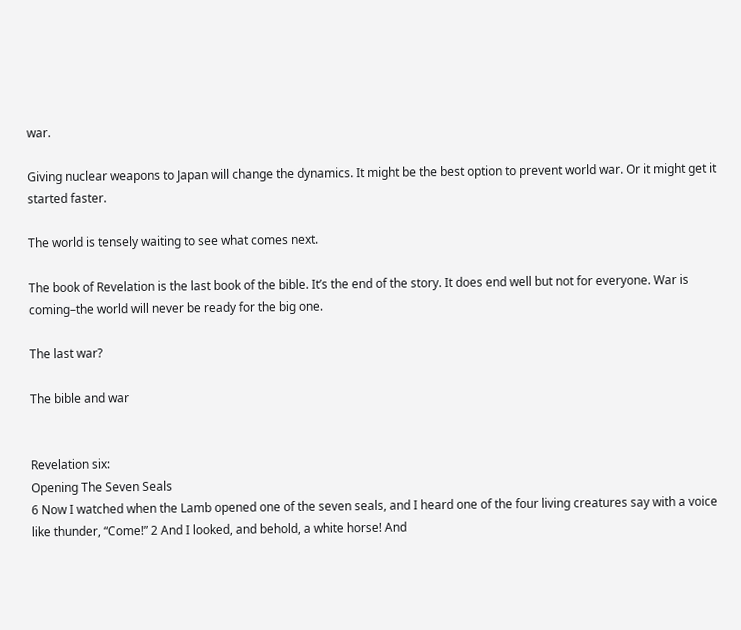war.

Giving nuclear weapons to Japan will change the dynamics. It might be the best option to prevent world war. Or it might get it started faster.

The world is tensely waiting to see what comes next.

The book of Revelation is the last book of the bible. It’s the end of the story. It does end well but not for everyone. War is coming–the world will never be ready for the big one.

The last war?

The bible and war


Revelation six:
Opening The Seven Seals
6 Now I watched when the Lamb opened one of the seven seals, and I heard one of the four living creatures say with a voice like thunder, “Come!” 2 And I looked, and behold, a white horse! And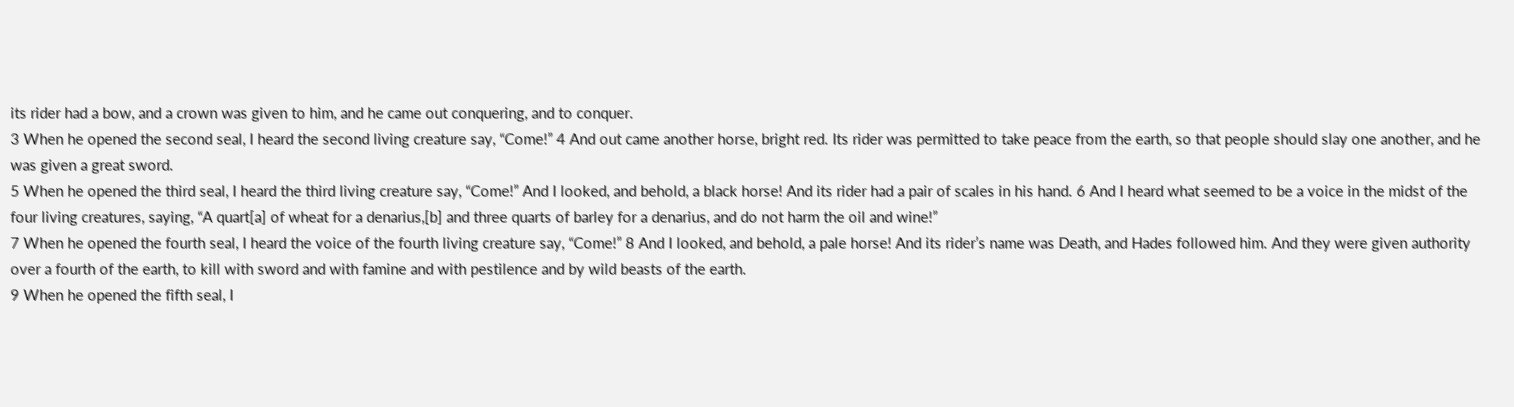its rider had a bow, and a crown was given to him, and he came out conquering, and to conquer.
3 When he opened the second seal, I heard the second living creature say, “Come!” 4 And out came another horse, bright red. Its rider was permitted to take peace from the earth, so that people should slay one another, and he was given a great sword.
5 When he opened the third seal, I heard the third living creature say, “Come!” And I looked, and behold, a black horse! And its rider had a pair of scales in his hand. 6 And I heard what seemed to be a voice in the midst of the four living creatures, saying, “A quart[a] of wheat for a denarius,[b] and three quarts of barley for a denarius, and do not harm the oil and wine!”
7 When he opened the fourth seal, I heard the voice of the fourth living creature say, “Come!” 8 And I looked, and behold, a pale horse! And its rider’s name was Death, and Hades followed him. And they were given authority over a fourth of the earth, to kill with sword and with famine and with pestilence and by wild beasts of the earth.
9 When he opened the fifth seal, I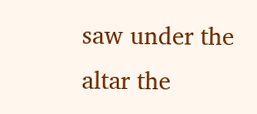saw under the altar the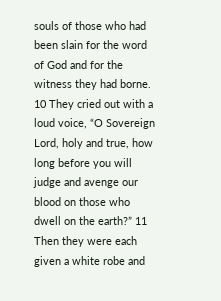souls of those who had been slain for the word of God and for the witness they had borne. 10 They cried out with a loud voice, “O Sovereign Lord, holy and true, how long before you will judge and avenge our blood on those who dwell on the earth?” 11 Then they were each given a white robe and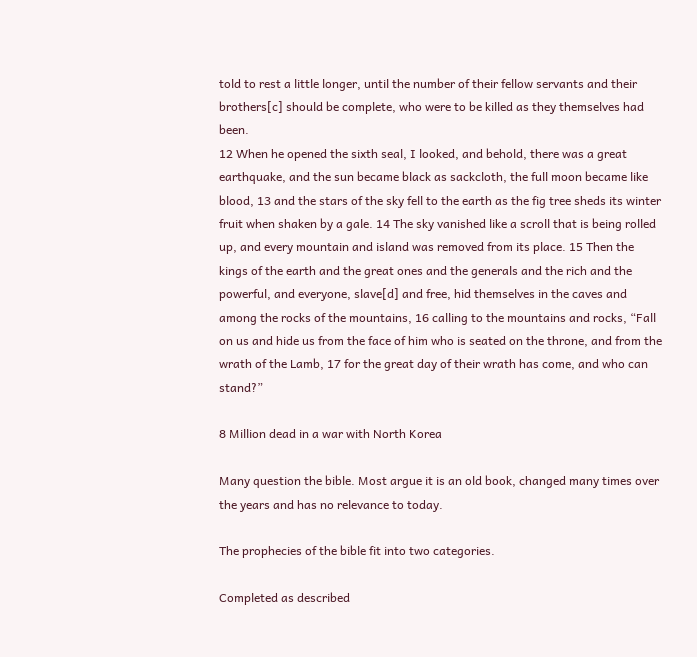told to rest a little longer, until the number of their fellow servants and their brothers[c] should be complete, who were to be killed as they themselves had been.
12 When he opened the sixth seal, I looked, and behold, there was a great earthquake, and the sun became black as sackcloth, the full moon became like blood, 13 and the stars of the sky fell to the earth as the fig tree sheds its winter fruit when shaken by a gale. 14 The sky vanished like a scroll that is being rolled up, and every mountain and island was removed from its place. 15 Then the kings of the earth and the great ones and the generals and the rich and the powerful, and everyone, slave[d] and free, hid themselves in the caves and among the rocks of the mountains, 16 calling to the mountains and rocks, “Fall on us and hide us from the face of him who is seated on the throne, and from the wrath of the Lamb, 17 for the great day of their wrath has come, and who can stand?”

8 Million dead in a war with North Korea

Many question the bible. Most argue it is an old book, changed many times over the years and has no relevance to today.

The prophecies of the bible fit into two categories.

Completed as described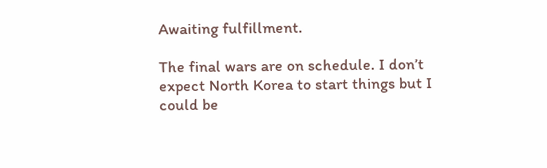Awaiting fulfillment.

The final wars are on schedule. I don’t expect North Korea to start things but I could be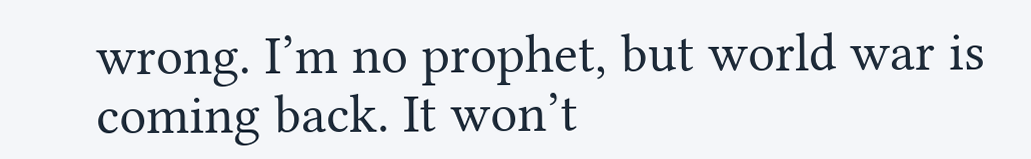wrong. I’m no prophet, but world war is coming back. It won’t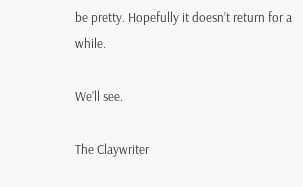be pretty. Hopefully it doesn’t return for a while.

We’ll see.

The Claywriter